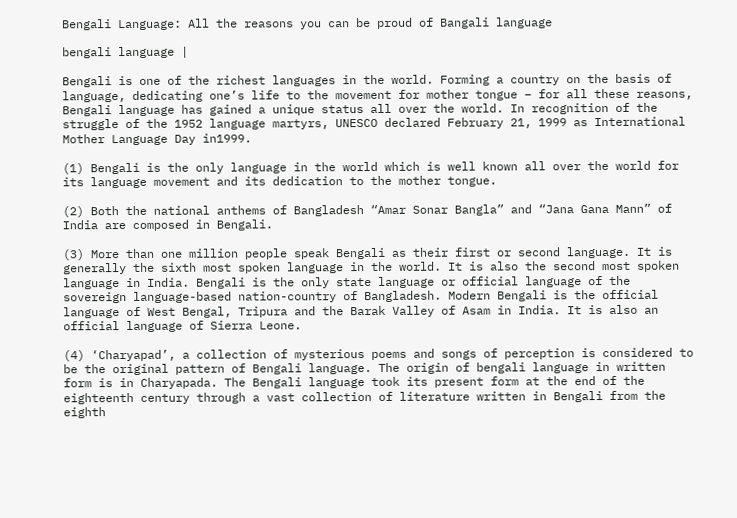Bengali Language: All the reasons you can be proud of Bangali language

bengali language |

Bengali is one of the richest languages in the world. Forming a country on the basis of language, dedicating one’s life to the movement for mother tongue – for all these reasons, Bengali language has gained a unique status all over the world. In recognition of the struggle of the 1952 language martyrs, UNESCO declared February 21, 1999 as International Mother Language Day in1999.

(1) Bengali is the only language in the world which is well known all over the world for its language movement and its dedication to the mother tongue.

(2) Both the national anthems of Bangladesh “Amar Sonar Bangla” and “Jana Gana Mann” of India are composed in Bengali.

(3) More than one million people speak Bengali as their first or second language. It is generally the sixth most spoken language in the world. It is also the second most spoken language in India. Bengali is the only state language or official language of the sovereign language-based nation-country of Bangladesh. Modern Bengali is the official language of West Bengal, Tripura and the Barak Valley of Asam in India. It is also an official language of Sierra Leone.

(4) ‘Charyapad’, a collection of mysterious poems and songs of perception is considered to be the original pattern of Bengali language. The origin of bengali language in written form is in Charyapada. The Bengali language took its present form at the end of the eighteenth century through a vast collection of literature written in Bengali from the eighth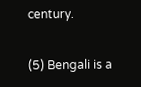century.

(5) Bengali is a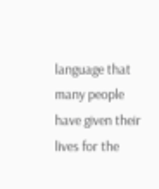language that many people have given their lives for the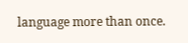language more than once.